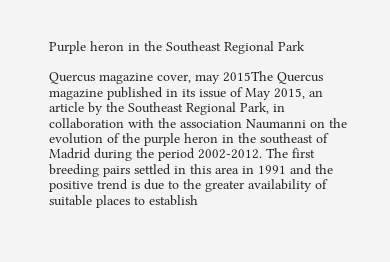Purple heron in the Southeast Regional Park

Quercus magazine cover, may 2015The Quercus magazine published in its issue of May 2015, an article by the Southeast Regional Park, in collaboration with the association Naumanni on the evolution of the purple heron in the southeast of Madrid during the period 2002-2012. The first breeding pairs settled in this area in 1991 and the positive trend is due to the greater availability of suitable places to establish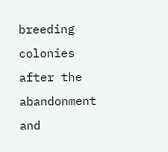breeding colonies after the abandonment and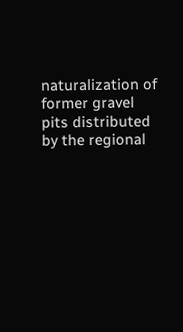naturalization of former gravel pits distributed by the regional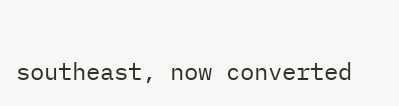southeast, now converted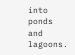into ponds and lagoons.